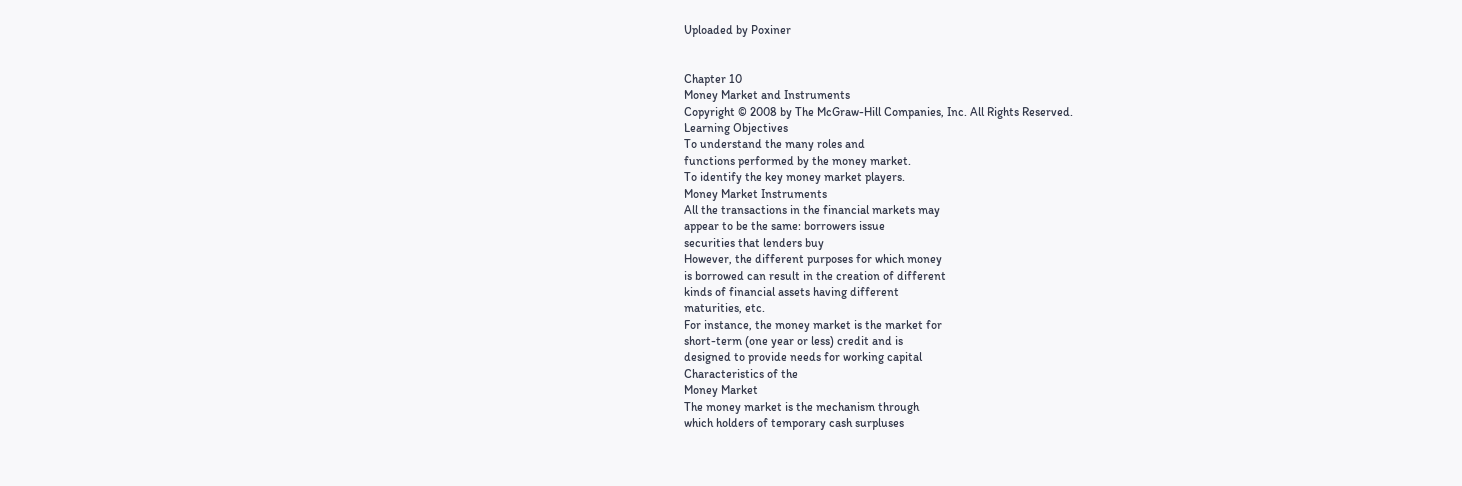Uploaded by Poxiner


Chapter 10
Money Market and Instruments
Copyright © 2008 by The McGraw-Hill Companies, Inc. All Rights Reserved.
Learning Objectives
To understand the many roles and
functions performed by the money market.
To identify the key money market players.
Money Market Instruments
All the transactions in the financial markets may
appear to be the same: borrowers issue
securities that lenders buy
However, the different purposes for which money
is borrowed can result in the creation of different
kinds of financial assets having different
maturities, etc.
For instance, the money market is the market for
short-term (one year or less) credit and is
designed to provide needs for working capital
Characteristics of the
Money Market
The money market is the mechanism through
which holders of temporary cash surpluses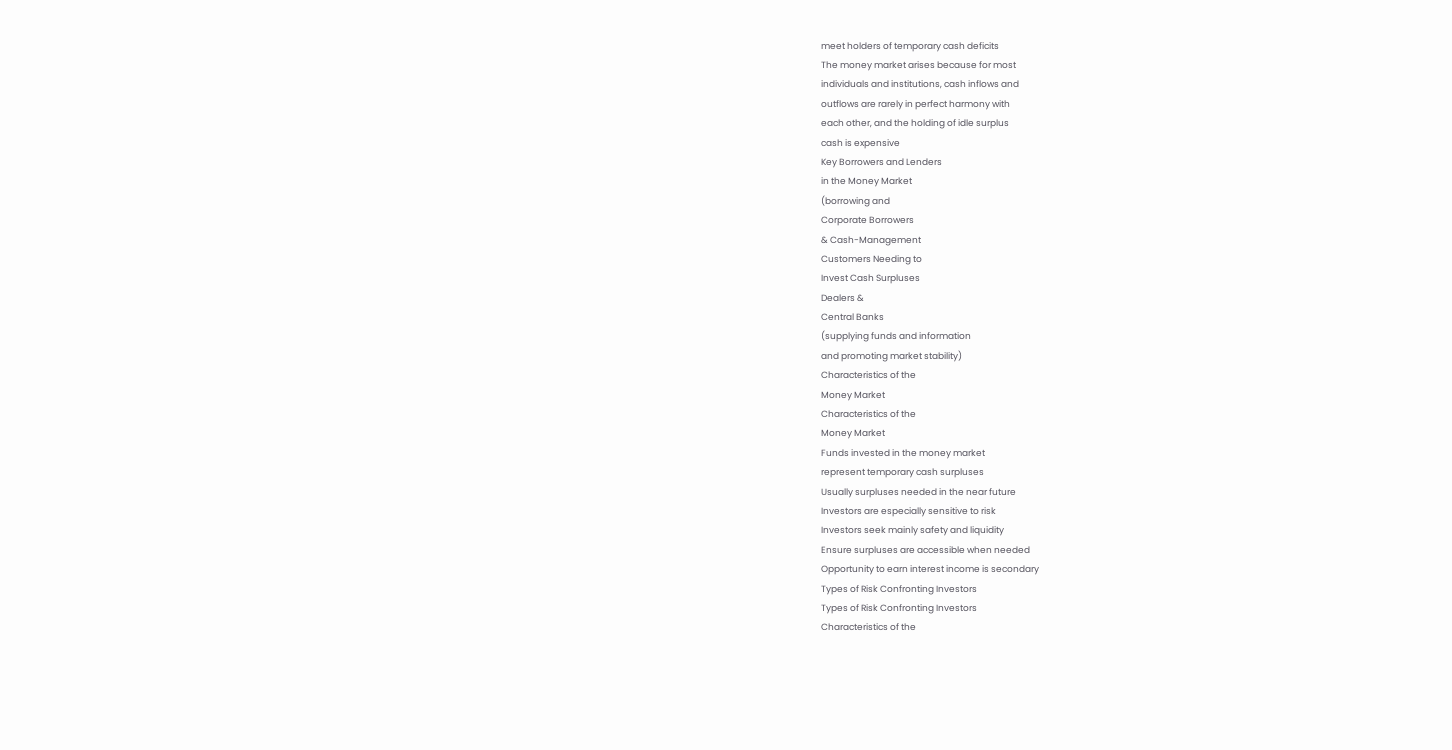meet holders of temporary cash deficits
The money market arises because for most
individuals and institutions, cash inflows and
outflows are rarely in perfect harmony with
each other, and the holding of idle surplus
cash is expensive
Key Borrowers and Lenders
in the Money Market
(borrowing and
Corporate Borrowers
& Cash-Management
Customers Needing to
Invest Cash Surpluses
Dealers &
Central Banks
(supplying funds and information
and promoting market stability)
Characteristics of the
Money Market
Characteristics of the
Money Market
Funds invested in the money market
represent temporary cash surpluses
Usually surpluses needed in the near future
Investors are especially sensitive to risk
Investors seek mainly safety and liquidity
Ensure surpluses are accessible when needed
Opportunity to earn interest income is secondary
Types of Risk Confronting Investors
Types of Risk Confronting Investors
Characteristics of the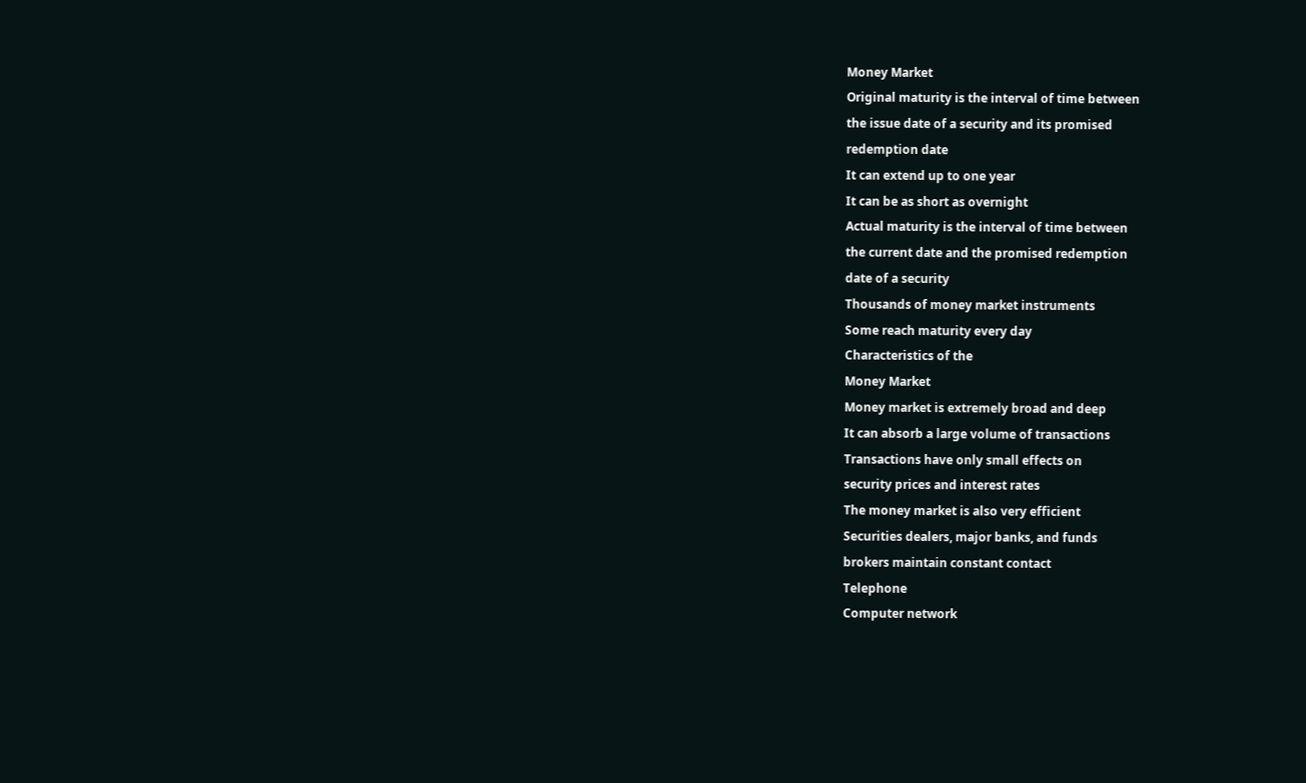Money Market
Original maturity is the interval of time between
the issue date of a security and its promised
redemption date
It can extend up to one year
It can be as short as overnight
Actual maturity is the interval of time between
the current date and the promised redemption
date of a security
Thousands of money market instruments
Some reach maturity every day
Characteristics of the
Money Market
Money market is extremely broad and deep
It can absorb a large volume of transactions
Transactions have only small effects on
security prices and interest rates
The money market is also very efficient
Securities dealers, major banks, and funds
brokers maintain constant contact
Telephone
Computer network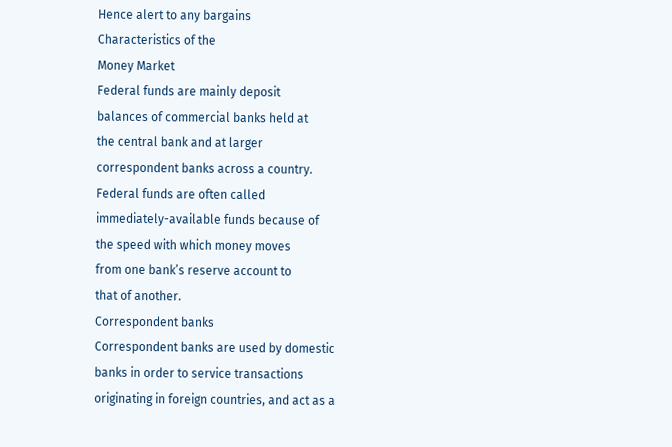Hence alert to any bargains
Characteristics of the
Money Market
Federal funds are mainly deposit
balances of commercial banks held at
the central bank and at larger
correspondent banks across a country.
Federal funds are often called
immediately-available funds because of
the speed with which money moves
from one bank’s reserve account to
that of another.
Correspondent banks
Correspondent banks are used by domestic
banks in order to service transactions
originating in foreign countries, and act as a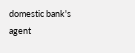domestic bank's agent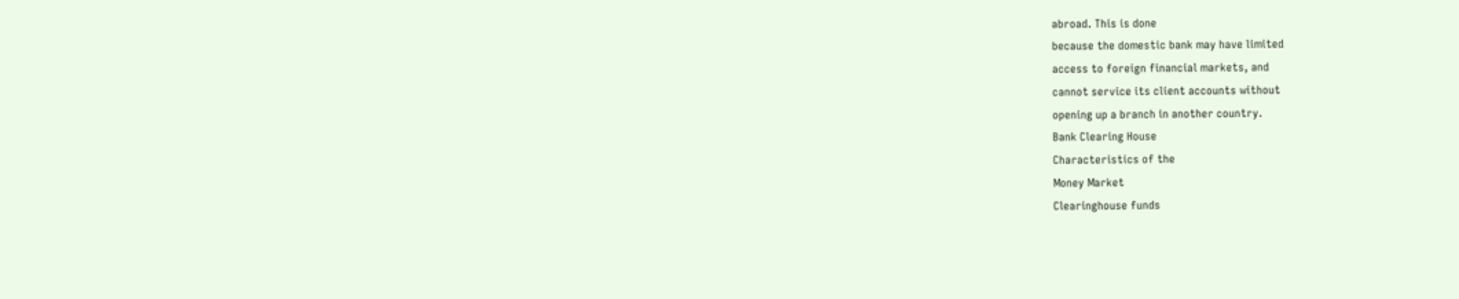abroad. This is done
because the domestic bank may have limited
access to foreign financial markets, and
cannot service its client accounts without
opening up a branch in another country.
Bank Clearing House
Characteristics of the
Money Market
Clearinghouse funds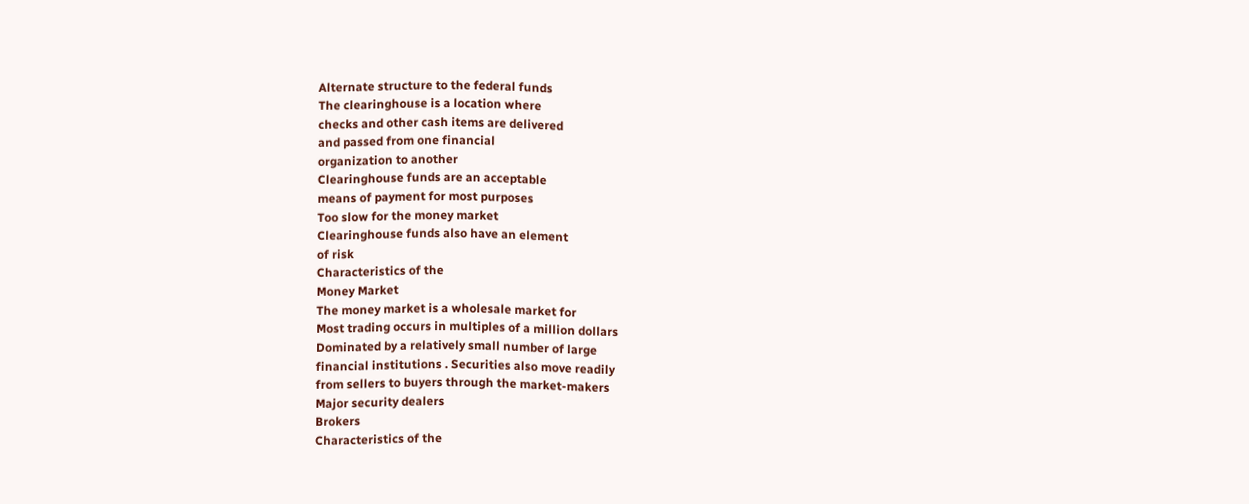Alternate structure to the federal funds
The clearinghouse is a location where
checks and other cash items are delivered
and passed from one financial
organization to another
Clearinghouse funds are an acceptable
means of payment for most purposes
Too slow for the money market
Clearinghouse funds also have an element
of risk
Characteristics of the
Money Market
The money market is a wholesale market for
Most trading occurs in multiples of a million dollars
Dominated by a relatively small number of large
financial institutions . Securities also move readily
from sellers to buyers through the market-makers
Major security dealers
Brokers
Characteristics of the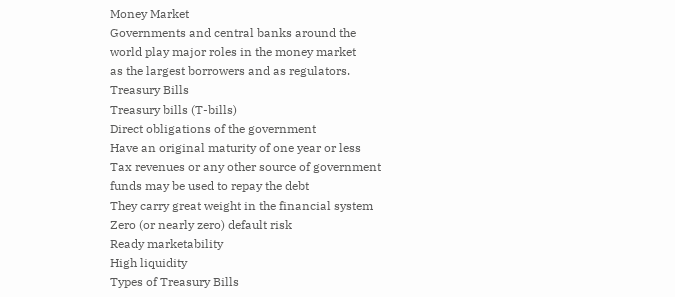Money Market
Governments and central banks around the
world play major roles in the money market
as the largest borrowers and as regulators.
Treasury Bills
Treasury bills (T-bills)
Direct obligations of the government
Have an original maturity of one year or less
Tax revenues or any other source of government
funds may be used to repay the debt
They carry great weight in the financial system
Zero (or nearly zero) default risk
Ready marketability
High liquidity
Types of Treasury Bills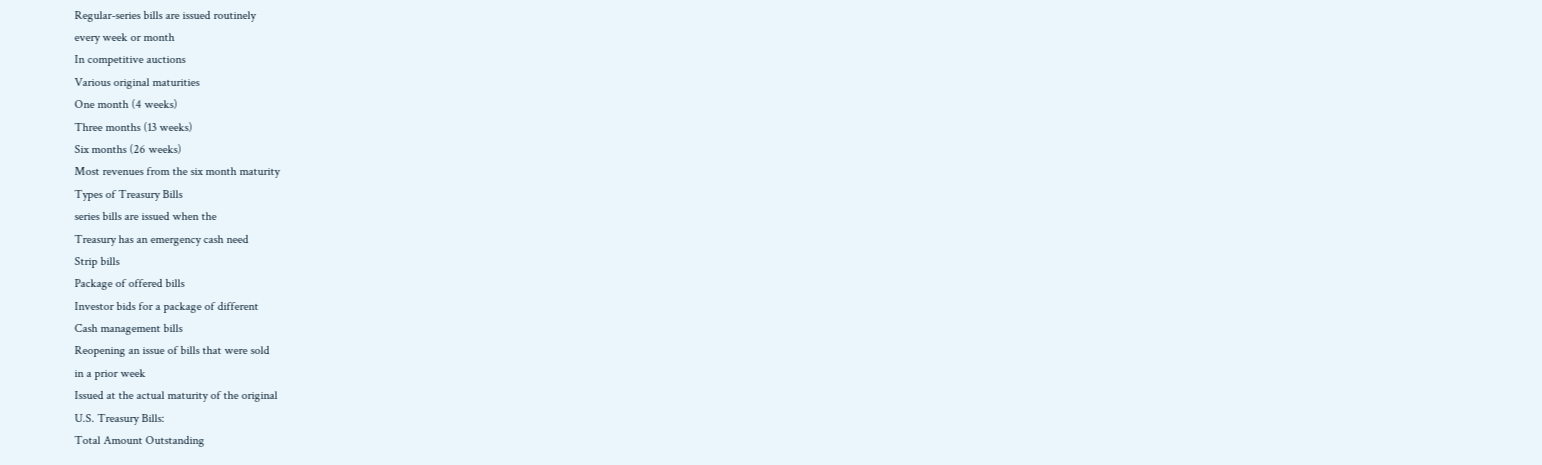Regular-series bills are issued routinely
every week or month
In competitive auctions
Various original maturities
One month (4 weeks)
Three months (13 weeks)
Six months (26 weeks)
Most revenues from the six month maturity
Types of Treasury Bills
series bills are issued when the
Treasury has an emergency cash need
Strip bills
Package of offered bills
Investor bids for a package of different
Cash management bills
Reopening an issue of bills that were sold
in a prior week
Issued at the actual maturity of the original
U.S. Treasury Bills:
Total Amount Outstanding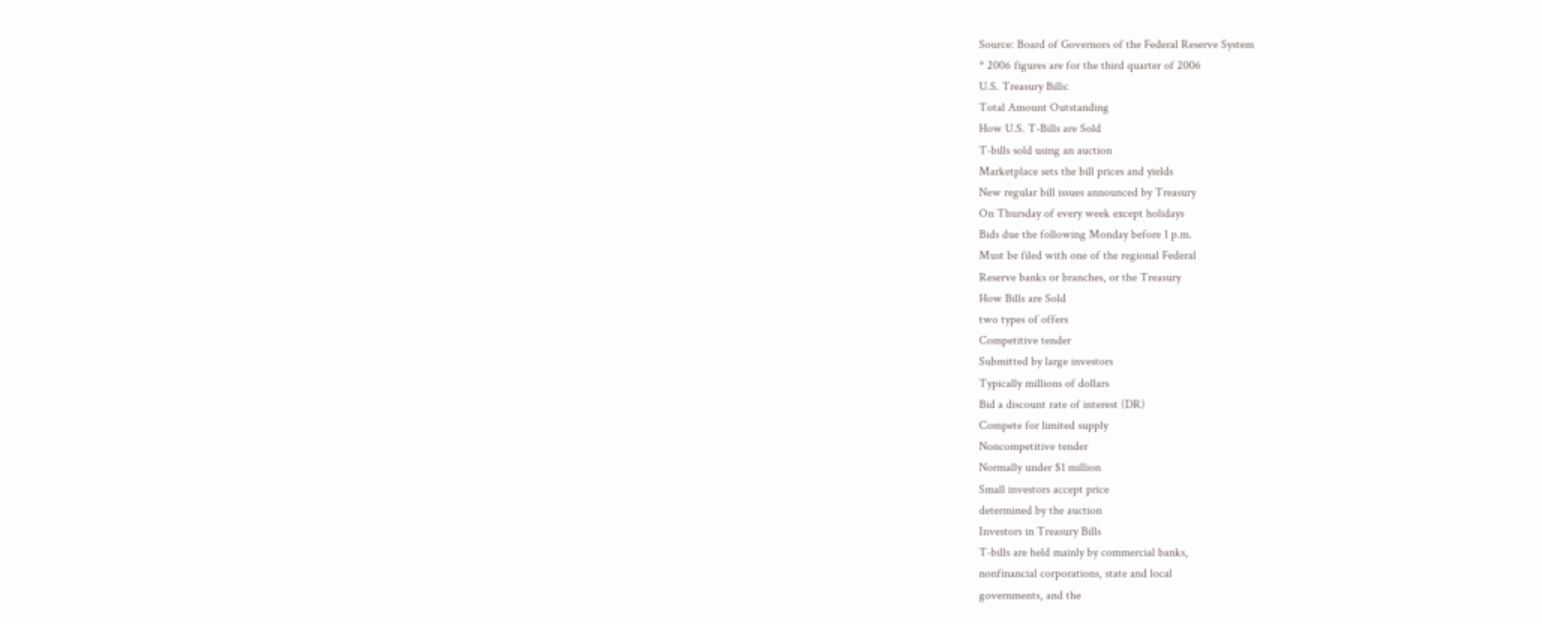Source: Board of Governors of the Federal Reserve System
* 2006 figures are for the third quarter of 2006
U.S. Treasury Bills:
Total Amount Outstanding
How U.S. T-Bills are Sold
T-bills sold using an auction
Marketplace sets the bill prices and yields
New regular bill issues announced by Treasury
On Thursday of every week except holidays
Bids due the following Monday before 1 p.m.
Must be filed with one of the regional Federal
Reserve banks or branches, or the Treasury
How Bills are Sold
two types of offers
Competitive tender
Submitted by large investors
Typically millions of dollars
Bid a discount rate of interest (DR)
Compete for limited supply
Noncompetitive tender
Normally under $1 million
Small investors accept price
determined by the auction
Investors in Treasury Bills
T-bills are held mainly by commercial banks,
nonfinancial corporations, state and local
governments, and the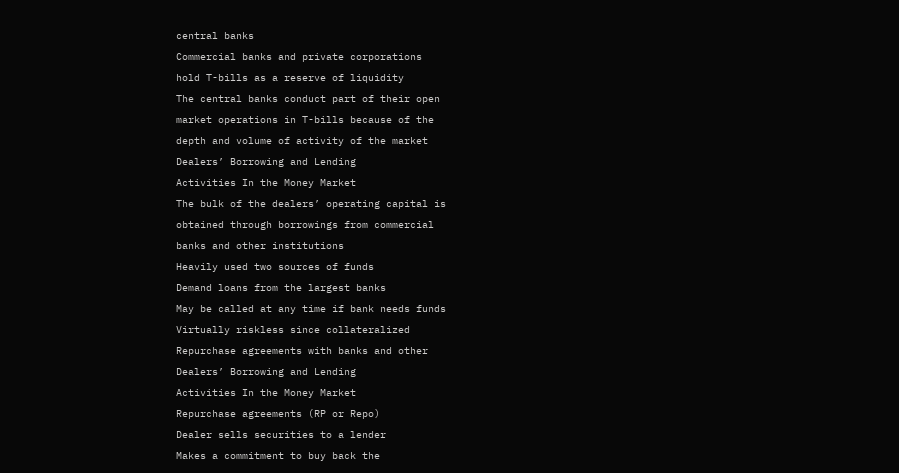central banks
Commercial banks and private corporations
hold T-bills as a reserve of liquidity
The central banks conduct part of their open
market operations in T-bills because of the
depth and volume of activity of the market
Dealers’ Borrowing and Lending
Activities In the Money Market
The bulk of the dealers’ operating capital is
obtained through borrowings from commercial
banks and other institutions
Heavily used two sources of funds
Demand loans from the largest banks
May be called at any time if bank needs funds
Virtually riskless since collateralized
Repurchase agreements with banks and other
Dealers’ Borrowing and Lending
Activities In the Money Market
Repurchase agreements (RP or Repo)
Dealer sells securities to a lender
Makes a commitment to buy back the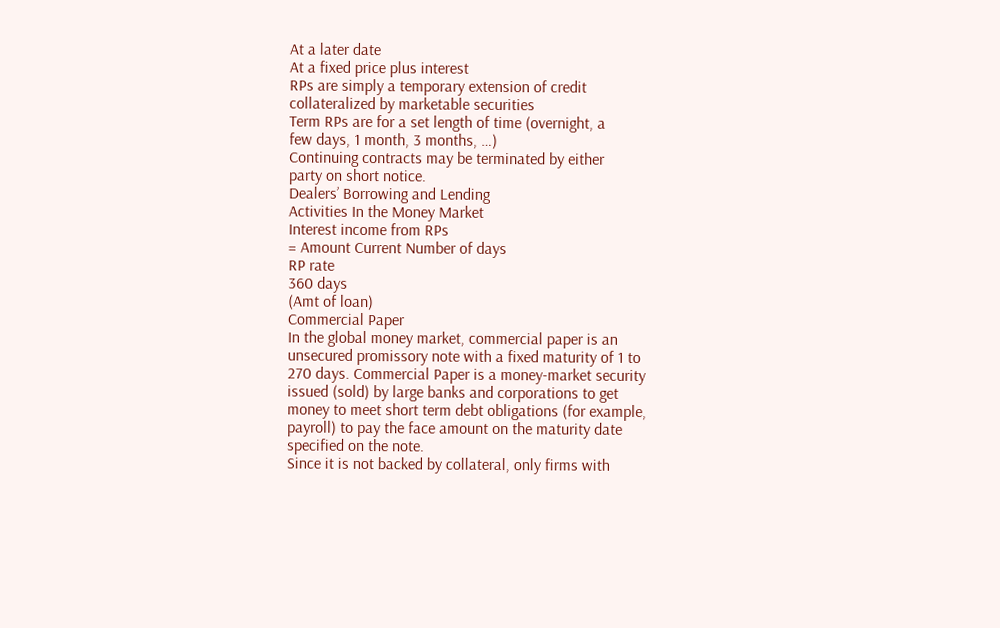At a later date
At a fixed price plus interest
RPs are simply a temporary extension of credit
collateralized by marketable securities
Term RPs are for a set length of time (overnight, a
few days, 1 month, 3 months, …)
Continuing contracts may be terminated by either
party on short notice.
Dealers’ Borrowing and Lending
Activities In the Money Market
Interest income from RPs
= Amount Current Number of days
RP rate
360 days
(Amt of loan)
Commercial Paper
In the global money market, commercial paper is an
unsecured promissory note with a fixed maturity of 1 to
270 days. Commercial Paper is a money-market security
issued (sold) by large banks and corporations to get
money to meet short term debt obligations (for example,
payroll) to pay the face amount on the maturity date
specified on the note.
Since it is not backed by collateral, only firms with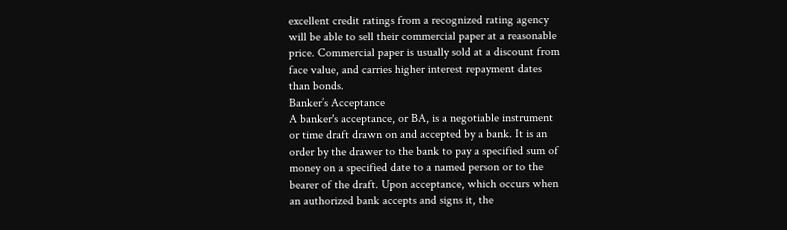excellent credit ratings from a recognized rating agency
will be able to sell their commercial paper at a reasonable
price. Commercial paper is usually sold at a discount from
face value, and carries higher interest repayment dates
than bonds.
Banker’s Acceptance
A banker's acceptance, or BA, is a negotiable instrument
or time draft drawn on and accepted by a bank. It is an
order by the drawer to the bank to pay a specified sum of
money on a specified date to a named person or to the
bearer of the draft. Upon acceptance, which occurs when
an authorized bank accepts and signs it, the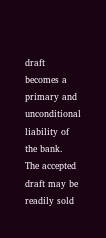draft
becomes a primary and unconditional liability of the bank.
The accepted draft may be readily sold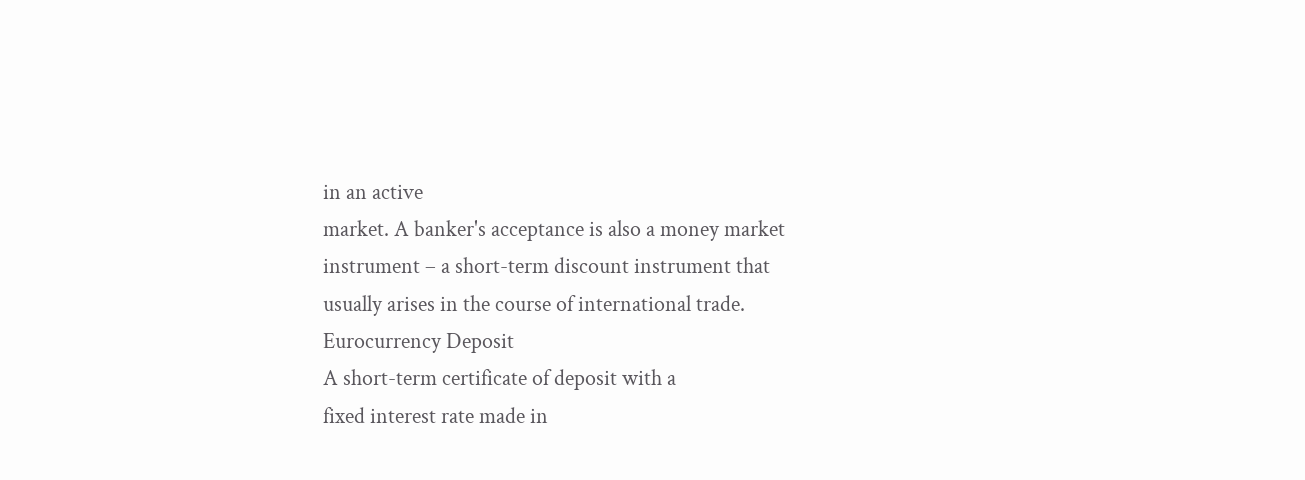in an active
market. A banker's acceptance is also a money market
instrument – a short-term discount instrument that
usually arises in the course of international trade.
Eurocurrency Deposit
A short-term certificate of deposit with a
fixed interest rate made in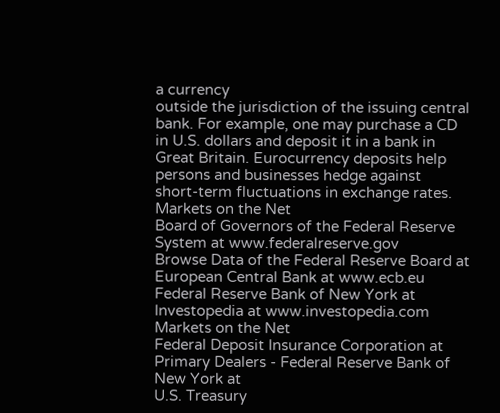a currency
outside the jurisdiction of the issuing central
bank. For example, one may purchase a CD
in U.S. dollars and deposit it in a bank in
Great Britain. Eurocurrency deposits help
persons and businesses hedge against
short-term fluctuations in exchange rates.
Markets on the Net
Board of Governors of the Federal Reserve
System at www.federalreserve.gov
Browse Data of the Federal Reserve Board at
European Central Bank at www.ecb.eu
Federal Reserve Bank of New York at
Investopedia at www.investopedia.com
Markets on the Net
Federal Deposit Insurance Corporation at
Primary Dealers - Federal Reserve Bank of
New York at
U.S. Treasury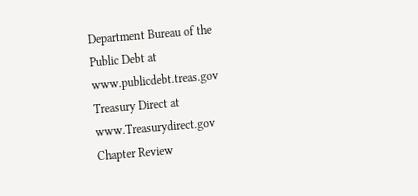Department Bureau of the
Public Debt at www.publicdebt.treas.gov
Treasury Direct at www.Treasurydirect.gov
Chapter Review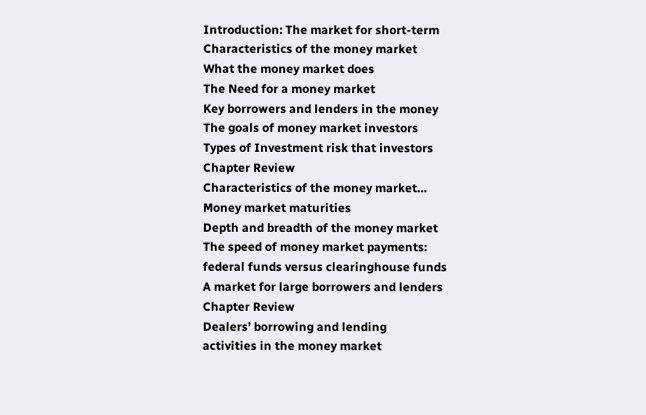Introduction: The market for short-term
Characteristics of the money market
What the money market does
The Need for a money market
Key borrowers and lenders in the money
The goals of money market investors
Types of Investment risk that investors
Chapter Review
Characteristics of the money market…
Money market maturities
Depth and breadth of the money market
The speed of money market payments:
federal funds versus clearinghouse funds
A market for large borrowers and lenders
Chapter Review
Dealers’ borrowing and lending
activities in the money market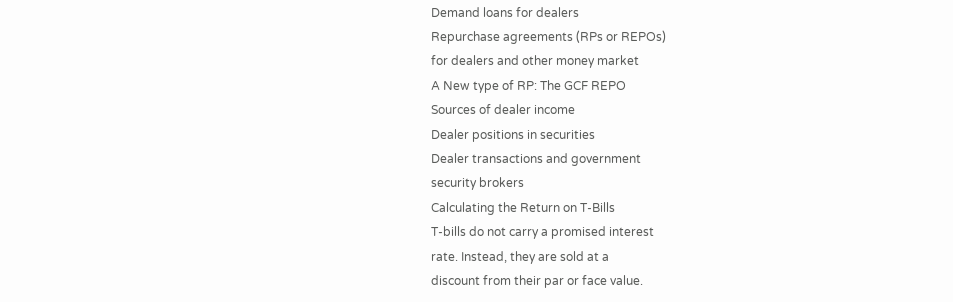Demand loans for dealers
Repurchase agreements (RPs or REPOs)
for dealers and other money market
A New type of RP: The GCF REPO
Sources of dealer income
Dealer positions in securities
Dealer transactions and government
security brokers
Calculating the Return on T-Bills
T-bills do not carry a promised interest
rate. Instead, they are sold at a
discount from their par or face value.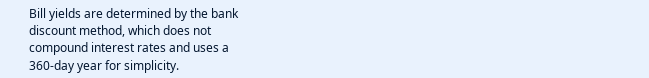Bill yields are determined by the bank
discount method, which does not
compound interest rates and uses a
360-day year for simplicity.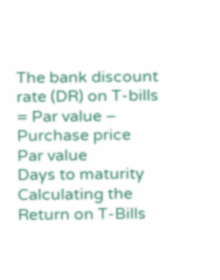The bank discount rate (DR) on T-bills
= Par value – Purchase price
Par value
Days to maturity
Calculating the Return on T-Bills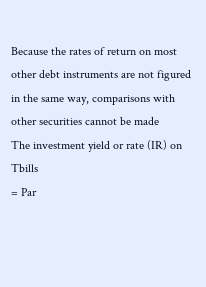Because the rates of return on most
other debt instruments are not figured
in the same way, comparisons with
other securities cannot be made
The investment yield or rate (IR) on Tbills
= Par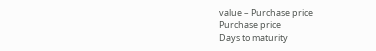value – Purchase price
Purchase price
Days to maturity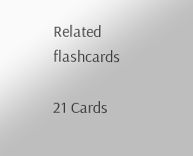Related flashcards

21 Cards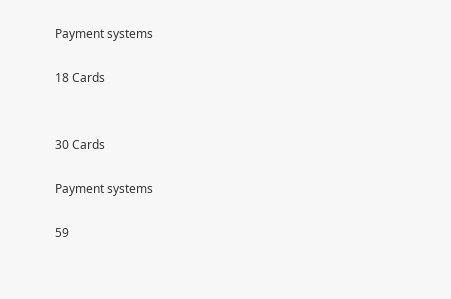Payment systems

18 Cards


30 Cards

Payment systems

59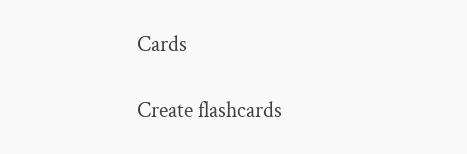Cards

Create flashcards